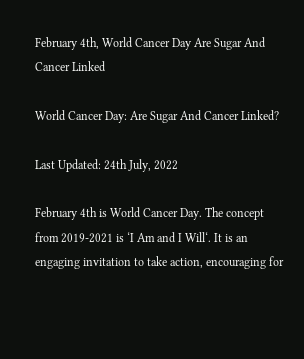February 4th, World Cancer Day Are Sugar And Cancer Linked

World Cancer Day: Are Sugar And Cancer Linked?

Last Updated: 24th July, 2022

February 4th is World Cancer Day. The concept from 2019-2021 is ‘I Am and I Will‘. It is an engaging invitation to take action, encouraging for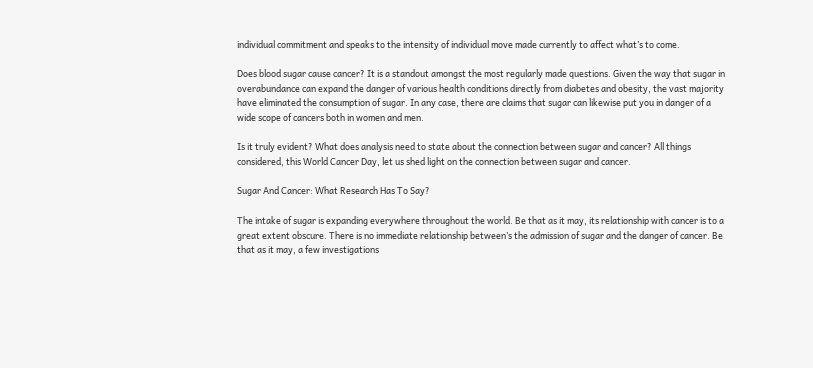individual commitment and speaks to the intensity of individual move made currently to affect what’s to come.

Does blood sugar cause cancer? It is a standout amongst the most regularly made questions. Given the way that sugar in overabundance can expand the danger of various health conditions directly from diabetes and obesity, the vast majority have eliminated the consumption of sugar. In any case, there are claims that sugar can likewise put you in danger of a wide scope of cancers both in women and men.

Is it truly evident? What does analysis need to state about the connection between sugar and cancer? All things considered, this World Cancer Day, let us shed light on the connection between sugar and cancer.

Sugar And Cancer: What Research Has To Say?

The intake of sugar is expanding everywhere throughout the world. Be that as it may, its relationship with cancer is to a great extent obscure. There is no immediate relationship between’s the admission of sugar and the danger of cancer. Be that as it may, a few investigations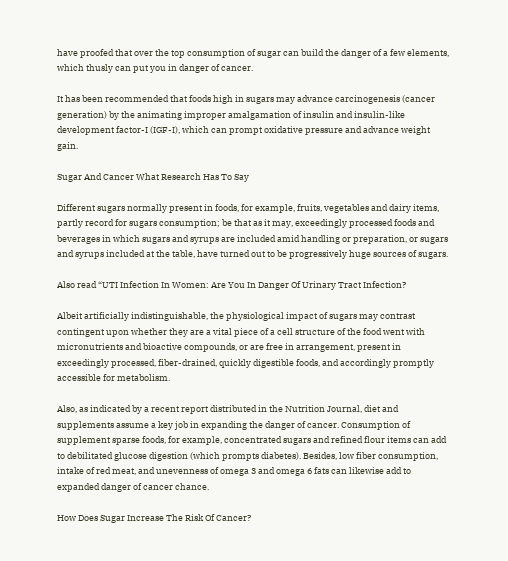have proofed that over the top consumption of sugar can build the danger of a few elements, which thusly can put you in danger of cancer.

It has been recommended that foods high in sugars may advance carcinogenesis (cancer generation) by the animating improper amalgamation of insulin and insulin-like development factor-I (IGF-I), which can prompt oxidative pressure and advance weight gain.

Sugar And Cancer What Research Has To Say

Different sugars normally present in foods, for example, fruits, vegetables and dairy items, partly record for sugars consumption; be that as it may, exceedingly processed foods and beverages in which sugars and syrups are included amid handling or preparation, or sugars and syrups included at the table, have turned out to be progressively huge sources of sugars.

Also read “UTI Infection In Women: Are You In Danger Of Urinary Tract Infection?

Albeit artificially indistinguishable, the physiological impact of sugars may contrast contingent upon whether they are a vital piece of a cell structure of the food went with micronutrients and bioactive compounds, or are free in arrangement, present in exceedingly processed, fiber-drained, quickly digestible foods, and accordingly promptly accessible for metabolism.

Also, as indicated by a recent report distributed in the Nutrition Journal, diet and supplements assume a key job in expanding the danger of cancer. Consumption of supplement sparse foods, for example, concentrated sugars and refined flour items can add to debilitated glucose digestion (which prompts diabetes). Besides, low fiber consumption, intake of red meat, and unevenness of omega 3 and omega 6 fats can likewise add to expanded danger of cancer chance.

How Does Sugar Increase The Risk Of Cancer?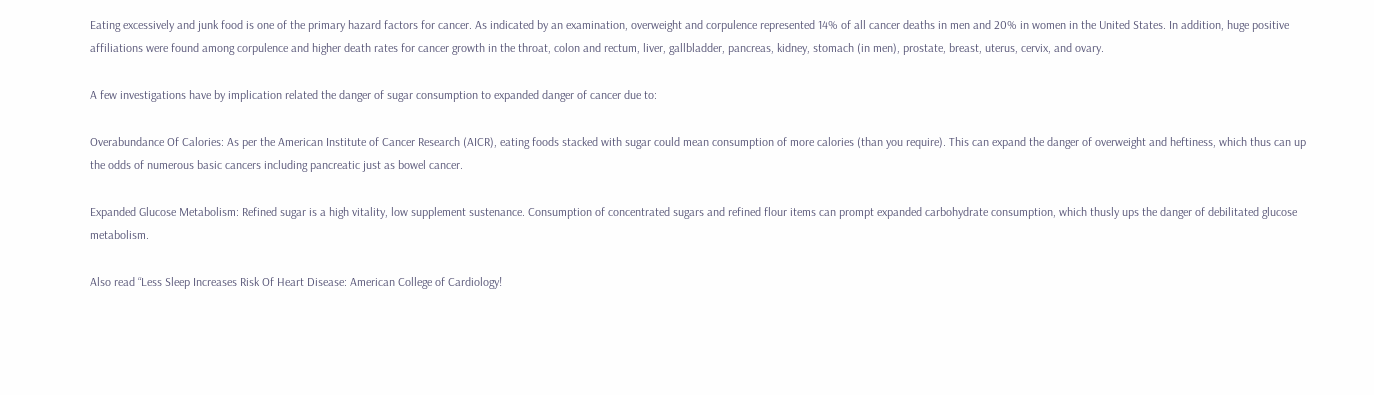Eating excessively and junk food is one of the primary hazard factors for cancer. As indicated by an examination, overweight and corpulence represented 14% of all cancer deaths in men and 20% in women in the United States. In addition, huge positive affiliations were found among corpulence and higher death rates for cancer growth in the throat, colon and rectum, liver, gallbladder, pancreas, kidney, stomach (in men), prostate, breast, uterus, cervix, and ovary.

A few investigations have by implication related the danger of sugar consumption to expanded danger of cancer due to:

Overabundance Of Calories: As per the American Institute of Cancer Research (AICR), eating foods stacked with sugar could mean consumption of more calories (than you require). This can expand the danger of overweight and heftiness, which thus can up the odds of numerous basic cancers including pancreatic just as bowel cancer.

Expanded Glucose Metabolism: Refined sugar is a high vitality, low supplement sustenance. Consumption of concentrated sugars and refined flour items can prompt expanded carbohydrate consumption, which thusly ups the danger of debilitated glucose metabolism.

Also read “Less Sleep Increases Risk Of Heart Disease: American College of Cardiology!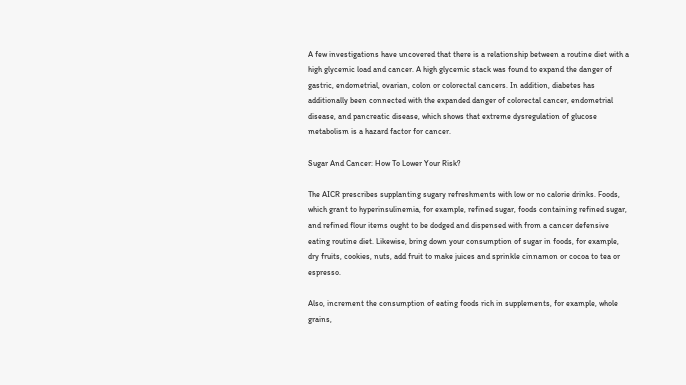A few investigations have uncovered that there is a relationship between a routine diet with a high glycemic load and cancer. A high glycemic stack was found to expand the danger of gastric, endometrial, ovarian, colon or colorectal cancers. In addition, diabetes has additionally been connected with the expanded danger of colorectal cancer, endometrial disease, and pancreatic disease, which shows that extreme dysregulation of glucose metabolism is a hazard factor for cancer.

Sugar And Cancer: How To Lower Your Risk?

The AICR prescribes supplanting sugary refreshments with low or no calorie drinks. Foods, which grant to hyperinsulinemia, for example, refined sugar, foods containing refined sugar, and refined flour items ought to be dodged and dispensed with from a cancer defensive eating routine diet. Likewise, bring down your consumption of sugar in foods, for example, dry fruits, cookies, nuts, add fruit to make juices and sprinkle cinnamon or cocoa to tea or espresso.

Also, increment the consumption of eating foods rich in supplements, for example, whole grains,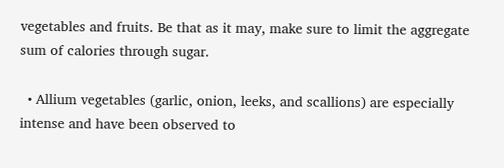vegetables and fruits. Be that as it may, make sure to limit the aggregate sum of calories through sugar.

  • Allium vegetables (garlic, onion, leeks, and scallions) are especially intense and have been observed to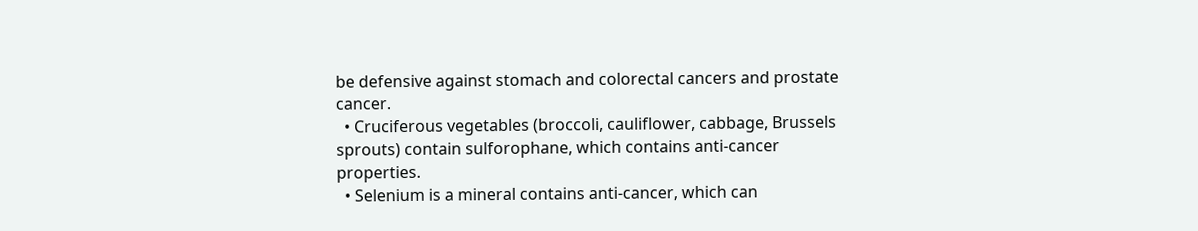be defensive against stomach and colorectal cancers and prostate cancer.
  • Cruciferous vegetables (broccoli, cauliflower, cabbage, Brussels sprouts) contain sulforophane, which contains anti-cancer properties.
  • Selenium is a mineral contains anti-cancer, which can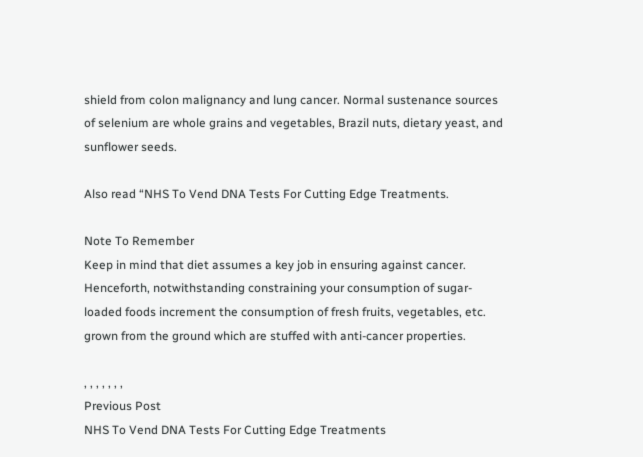shield from colon malignancy and lung cancer. Normal sustenance sources of selenium are whole grains and vegetables, Brazil nuts, dietary yeast, and sunflower seeds.

Also read “NHS To Vend DNA Tests For Cutting Edge Treatments.

Note To Remember
Keep in mind that diet assumes a key job in ensuring against cancer. Henceforth, notwithstanding constraining your consumption of sugar-loaded foods increment the consumption of fresh fruits, vegetables, etc. grown from the ground which are stuffed with anti-cancer properties.

, , , , , , ,
Previous Post
NHS To Vend DNA Tests For Cutting Edge Treatments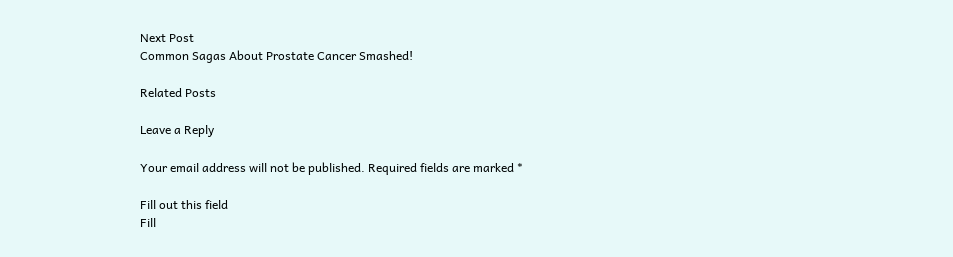Next Post
Common Sagas About Prostate Cancer Smashed!

Related Posts

Leave a Reply

Your email address will not be published. Required fields are marked *

Fill out this field
Fill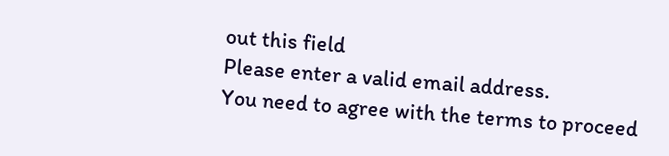out this field
Please enter a valid email address.
You need to agree with the terms to proceed